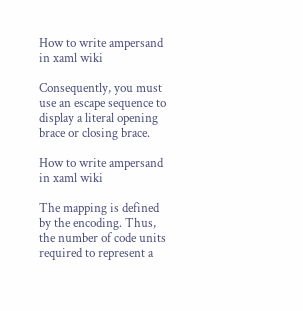How to write ampersand in xaml wiki

Consequently, you must use an escape sequence to display a literal opening brace or closing brace.

How to write ampersand in xaml wiki

The mapping is defined by the encoding. Thus, the number of code units required to represent a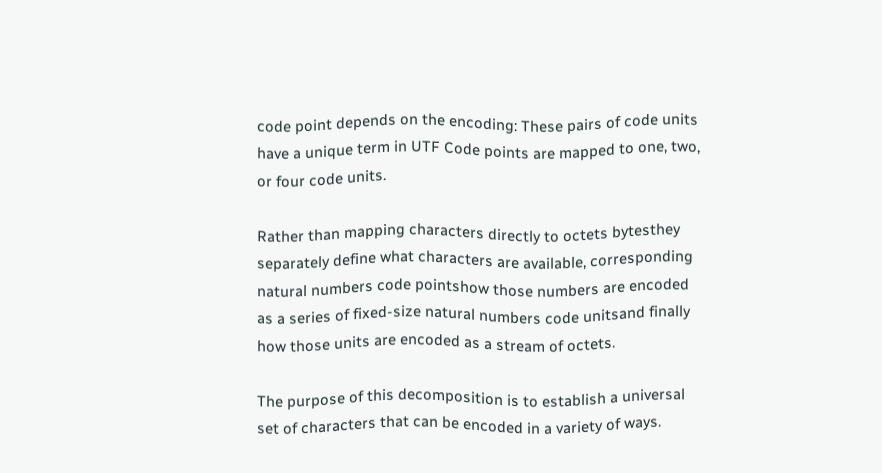code point depends on the encoding: These pairs of code units have a unique term in UTF Code points are mapped to one, two, or four code units.

Rather than mapping characters directly to octets bytesthey separately define what characters are available, corresponding natural numbers code pointshow those numbers are encoded as a series of fixed-size natural numbers code unitsand finally how those units are encoded as a stream of octets.

The purpose of this decomposition is to establish a universal set of characters that can be encoded in a variety of ways.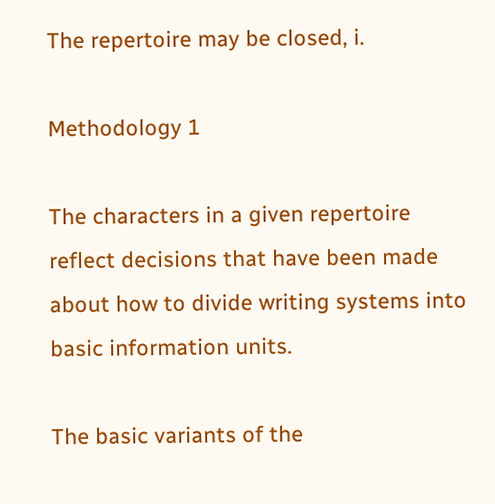The repertoire may be closed, i.

Methodology 1

The characters in a given repertoire reflect decisions that have been made about how to divide writing systems into basic information units.

The basic variants of the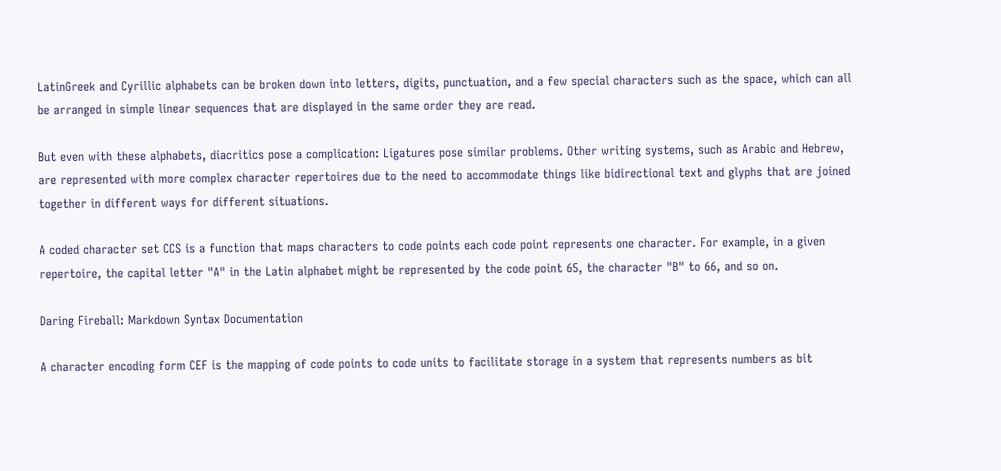LatinGreek and Cyrillic alphabets can be broken down into letters, digits, punctuation, and a few special characters such as the space, which can all be arranged in simple linear sequences that are displayed in the same order they are read.

But even with these alphabets, diacritics pose a complication: Ligatures pose similar problems. Other writing systems, such as Arabic and Hebrew, are represented with more complex character repertoires due to the need to accommodate things like bidirectional text and glyphs that are joined together in different ways for different situations.

A coded character set CCS is a function that maps characters to code points each code point represents one character. For example, in a given repertoire, the capital letter "A" in the Latin alphabet might be represented by the code point 65, the character "B" to 66, and so on.

Daring Fireball: Markdown Syntax Documentation

A character encoding form CEF is the mapping of code points to code units to facilitate storage in a system that represents numbers as bit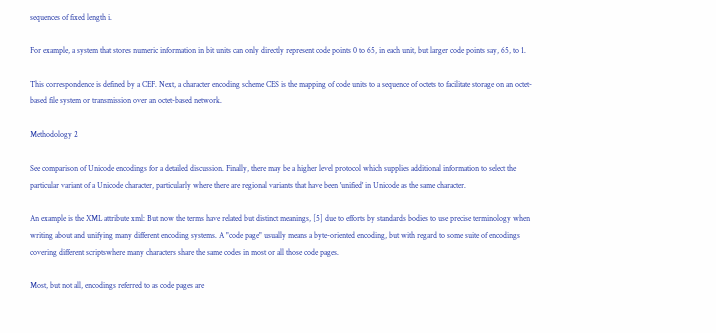sequences of fixed length i.

For example, a system that stores numeric information in bit units can only directly represent code points 0 to 65, in each unit, but larger code points say, 65, to 1.

This correspondence is defined by a CEF. Next, a character encoding scheme CES is the mapping of code units to a sequence of octets to facilitate storage on an octet-based file system or transmission over an octet-based network.

Methodology 2

See comparison of Unicode encodings for a detailed discussion. Finally, there may be a higher level protocol which supplies additional information to select the particular variant of a Unicode character, particularly where there are regional variants that have been 'unified' in Unicode as the same character.

An example is the XML attribute xml: But now the terms have related but distinct meanings, [5] due to efforts by standards bodies to use precise terminology when writing about and unifying many different encoding systems. A "code page" usually means a byte-oriented encoding, but with regard to some suite of encodings covering different scriptswhere many characters share the same codes in most or all those code pages.

Most, but not all, encodings referred to as code pages are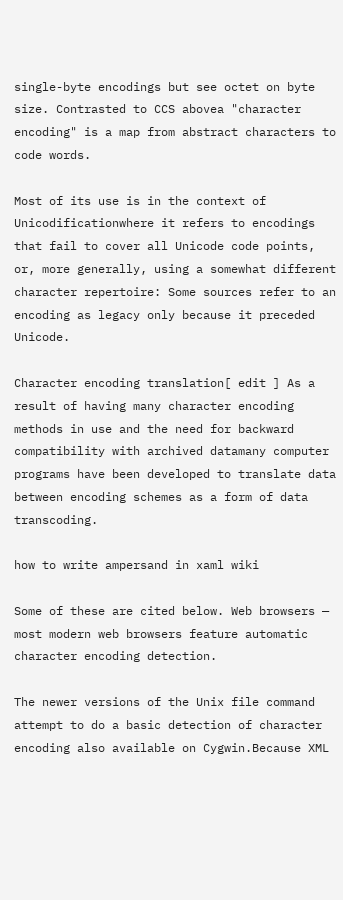single-byte encodings but see octet on byte size. Contrasted to CCS abovea "character encoding" is a map from abstract characters to code words.

Most of its use is in the context of Unicodificationwhere it refers to encodings that fail to cover all Unicode code points, or, more generally, using a somewhat different character repertoire: Some sources refer to an encoding as legacy only because it preceded Unicode.

Character encoding translation[ edit ] As a result of having many character encoding methods in use and the need for backward compatibility with archived datamany computer programs have been developed to translate data between encoding schemes as a form of data transcoding.

how to write ampersand in xaml wiki

Some of these are cited below. Web browsers — most modern web browsers feature automatic character encoding detection.

The newer versions of the Unix file command attempt to do a basic detection of character encoding also available on Cygwin.Because XML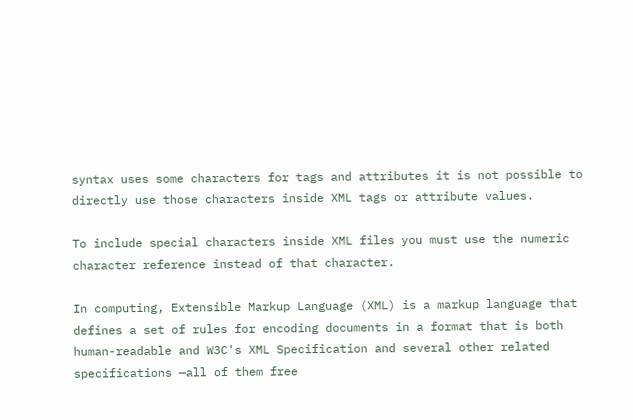syntax uses some characters for tags and attributes it is not possible to directly use those characters inside XML tags or attribute values.

To include special characters inside XML files you must use the numeric character reference instead of that character.

In computing, Extensible Markup Language (XML) is a markup language that defines a set of rules for encoding documents in a format that is both human-readable and W3C's XML Specification and several other related specifications —all of them free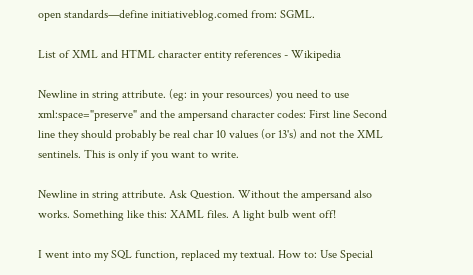open standards—define initiativeblog.comed from: SGML.

List of XML and HTML character entity references - Wikipedia

Newline in string attribute. (eg: in your resources) you need to use xml:space="preserve" and the ampersand character codes: First line Second line they should probably be real char 10 values (or 13's) and not the XML sentinels. This is only if you want to write.

Newline in string attribute. Ask Question. Without the ampersand also works. Something like this: XAML files. A light bulb went off!

I went into my SQL function, replaced my textual. How to: Use Special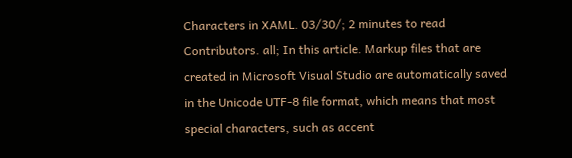Characters in XAML. 03/30/; 2 minutes to read Contributors. all; In this article. Markup files that are created in Microsoft Visual Studio are automatically saved in the Unicode UTF-8 file format, which means that most special characters, such as accent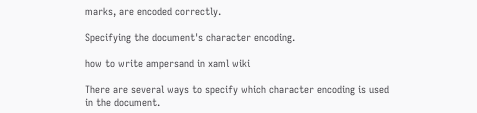marks, are encoded correctly.

Specifying the document's character encoding.

how to write ampersand in xaml wiki

There are several ways to specify which character encoding is used in the document.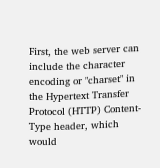First, the web server can include the character encoding or "charset" in the Hypertext Transfer Protocol (HTTP) Content-Type header, which would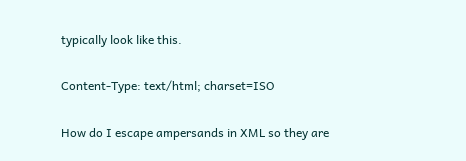typically look like this.

Content-Type: text/html; charset=ISO

How do I escape ampersands in XML so they are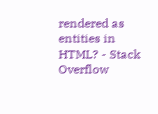rendered as entities in HTML? - Stack Overflow